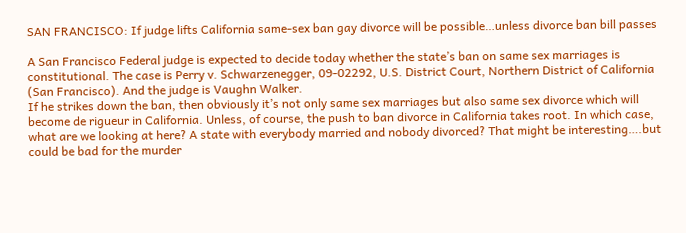SAN FRANCISCO: If judge lifts California same-sex ban gay divorce will be possible…unless divorce ban bill passes

A San Francisco Federal judge is expected to decide today whether the state’s ban on same sex marriages is constitutional. The case is Perry v. Schwarzenegger, 09-02292, U.S. District Court, Northern District of California (San Francisco). And the judge is Vaughn Walker.
If he strikes down the ban, then obviously it’s not only same sex marriages but also same sex divorce which will become de rigueur in California. Unless, of course, the push to ban divorce in California takes root. In which case, what are we looking at here? A state with everybody married and nobody divorced? That might be interesting….but could be bad for the murder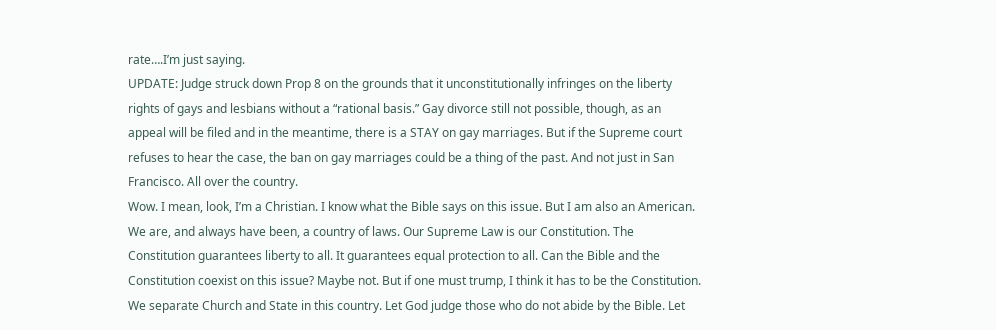rate….I’m just saying.
UPDATE: Judge struck down Prop 8 on the grounds that it unconstitutionally infringes on the liberty rights of gays and lesbians without a “rational basis.” Gay divorce still not possible, though, as an appeal will be filed and in the meantime, there is a STAY on gay marriages. But if the Supreme court refuses to hear the case, the ban on gay marriages could be a thing of the past. And not just in San Francisco. All over the country.
Wow. I mean, look, I’m a Christian. I know what the Bible says on this issue. But I am also an American. We are, and always have been, a country of laws. Our Supreme Law is our Constitution. The Constitution guarantees liberty to all. It guarantees equal protection to all. Can the Bible and the Constitution coexist on this issue? Maybe not. But if one must trump, I think it has to be the Constitution. We separate Church and State in this country. Let God judge those who do not abide by the Bible. Let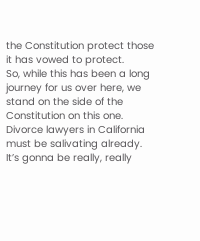the Constitution protect those it has vowed to protect.
So, while this has been a long journey for us over here, we stand on the side of the Constitution on this one.
Divorce lawyers in California must be salivating already. It’s gonna be really, really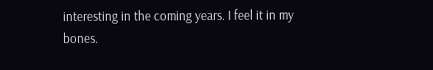interesting in the coming years. I feel it in my bones.